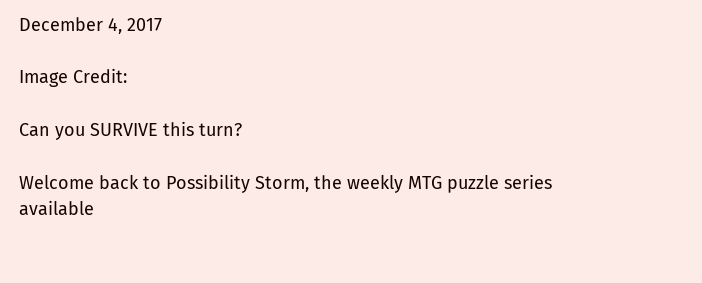December 4, 2017

Image Credit:

Can you SURVIVE this turn?

Welcome back to Possibility Storm, the weekly MTG puzzle series available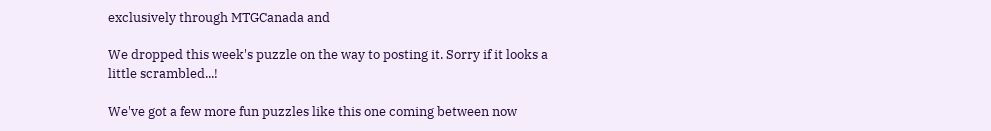exclusively through MTGCanada and

We dropped this week's puzzle on the way to posting it. Sorry if it looks a little scrambled...!

We've got a few more fun puzzles like this one coming between now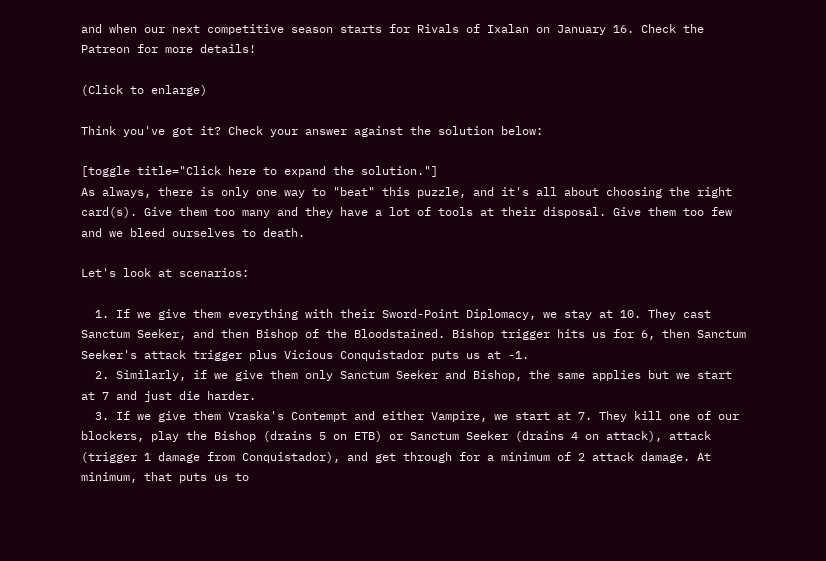and when our next competitive season starts for Rivals of Ixalan on January 16. Check the Patreon for more details!

(Click to enlarge)

Think you've got it? Check your answer against the solution below:

[toggle title="Click here to expand the solution."]
As always, there is only one way to "beat" this puzzle, and it's all about choosing the right card(s). Give them too many and they have a lot of tools at their disposal. Give them too few and we bleed ourselves to death.

Let's look at scenarios:

  1. If we give them everything with their Sword-Point Diplomacy, we stay at 10. They cast Sanctum Seeker, and then Bishop of the Bloodstained. Bishop trigger hits us for 6, then Sanctum Seeker's attack trigger plus Vicious Conquistador puts us at -1.
  2. Similarly, if we give them only Sanctum Seeker and Bishop, the same applies but we start at 7 and just die harder.
  3. If we give them Vraska's Contempt and either Vampire, we start at 7. They kill one of our blockers, play the Bishop (drains 5 on ETB) or Sanctum Seeker (drains 4 on attack), attack (trigger 1 damage from Conquistador), and get through for a minimum of 2 attack damage. At minimum, that puts us to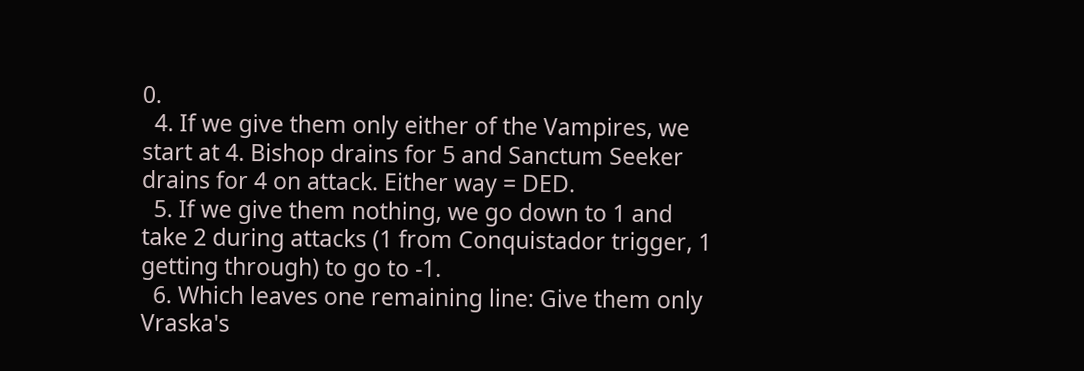0.
  4. If we give them only either of the Vampires, we start at 4. Bishop drains for 5 and Sanctum Seeker drains for 4 on attack. Either way = DED.
  5. If we give them nothing, we go down to 1 and take 2 during attacks (1 from Conquistador trigger, 1 getting through) to go to -1.
  6. Which leaves one remaining line: Give them only Vraska's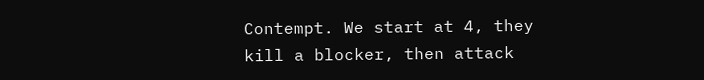Contempt. We start at 4, they kill a blocker, then attack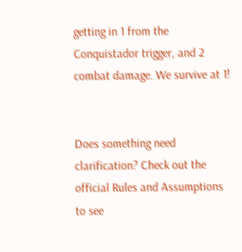getting in 1 from the Conquistador trigger, and 2 combat damage. We survive at 1!


Does something need clarification? Check out the official Rules and Assumptions to see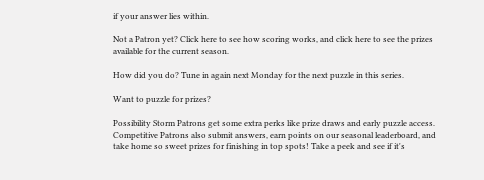if your answer lies within.

Not a Patron yet? Click here to see how scoring works, and click here to see the prizes available for the current season.

How did you do? Tune in again next Monday for the next puzzle in this series.

Want to puzzle for prizes?

Possibility Storm Patrons get some extra perks like prize draws and early puzzle access. Competitive Patrons also submit answers, earn points on our seasonal leaderboard, and take home so sweet prizes for finishing in top spots! Take a peek and see if it's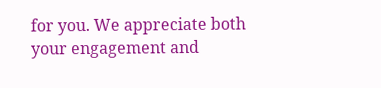for you. We appreciate both your engagement and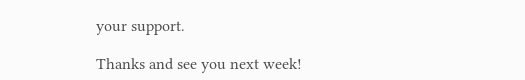your support.

Thanks and see you next week!